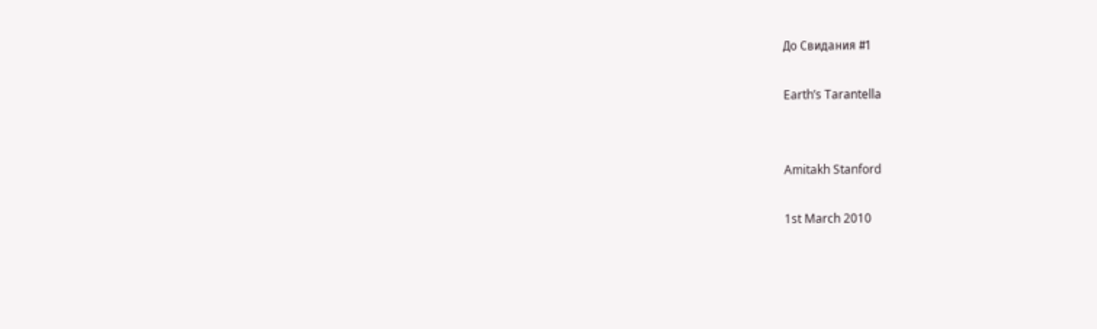До Свидания #1

Earth’s Tarantella


Amitakh Stanford

1st March 2010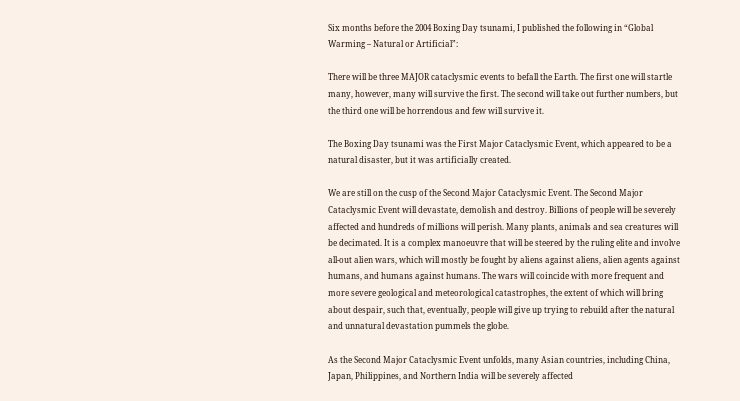Six months before the 2004 Boxing Day tsunami, I published the following in “Global Warming – Natural or Artificial”:

There will be three MAJOR cataclysmic events to befall the Earth. The first one will startle many, however, many will survive the first. The second will take out further numbers, but the third one will be horrendous and few will survive it.

The Boxing Day tsunami was the First Major Cataclysmic Event, which appeared to be a natural disaster, but it was artificially created.

We are still on the cusp of the Second Major Cataclysmic Event. The Second Major Cataclysmic Event will devastate, demolish and destroy. Billions of people will be severely affected and hundreds of millions will perish. Many plants, animals and sea creatures will be decimated. It is a complex manoeuvre that will be steered by the ruling elite and involve all-out alien wars, which will mostly be fought by aliens against aliens, alien agents against humans, and humans against humans. The wars will coincide with more frequent and more severe geological and meteorological catastrophes, the extent of which will bring about despair, such that, eventually, people will give up trying to rebuild after the natural and unnatural devastation pummels the globe.

As the Second Major Cataclysmic Event unfolds, many Asian countries, including China, Japan, Philippines, and Northern India will be severely affected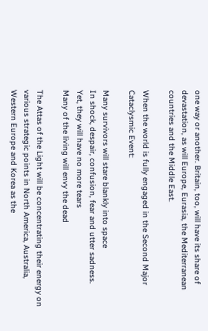one way or another. Britain, too, will have its share of devastation, as will Europe, Eurasia, the Mediterranean countries and the Middle East.

When the world is fully engaged in the Second Major Cataclysmic Event:

Many survivors will stare blankly into space
In shock, despair, confusion, fear and utter sadness.
Yet, they will have no more tears
Many of the living will envy the dead

The Attas of the Light will be concentrating their energy on various strategic points in North America, Australia, Western Europe and Korea as the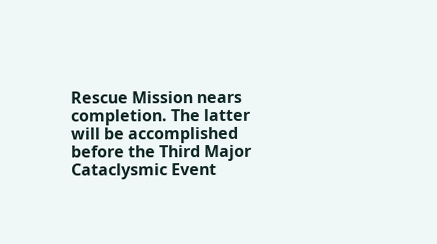Rescue Mission nears completion. The latter will be accomplished before the Third Major Cataclysmic Event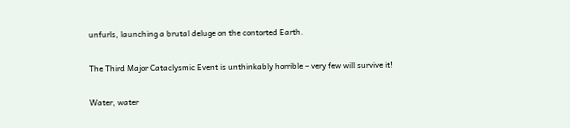unfurls, launching a brutal deluge on the contorted Earth.

The Third Major Cataclysmic Event is unthinkably horrible – very few will survive it!

Water, water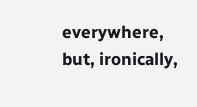everywhere, but, ironically,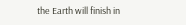the Earth will finish in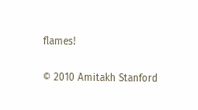flames!

© 2010 Amitakh Stanford